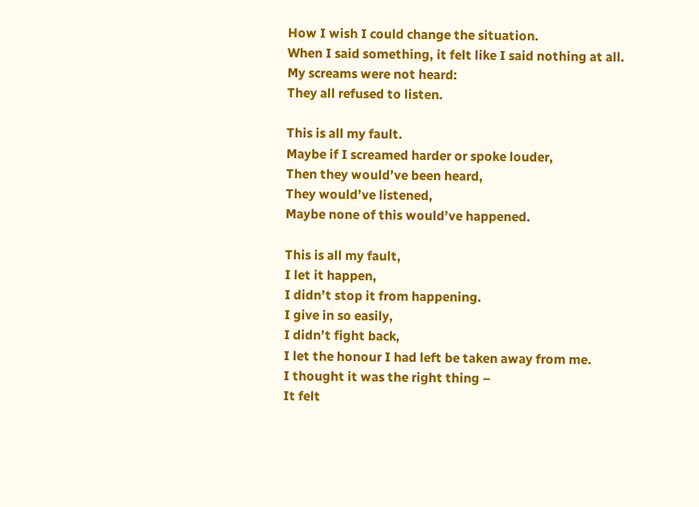How I wish I could change the situation.
When I said something, it felt like I said nothing at all.
My screams were not heard:
They all refused to listen.

This is all my fault.
Maybe if I screamed harder or spoke louder,
Then they would’ve been heard,
They would’ve listened,
Maybe none of this would’ve happened.

This is all my fault,
I let it happen,
I didn’t stop it from happening.
I give in so easily,
I didn’t fight back,
I let the honour I had left be taken away from me.
I thought it was the right thing –
It felt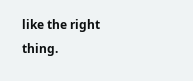like the right thing.